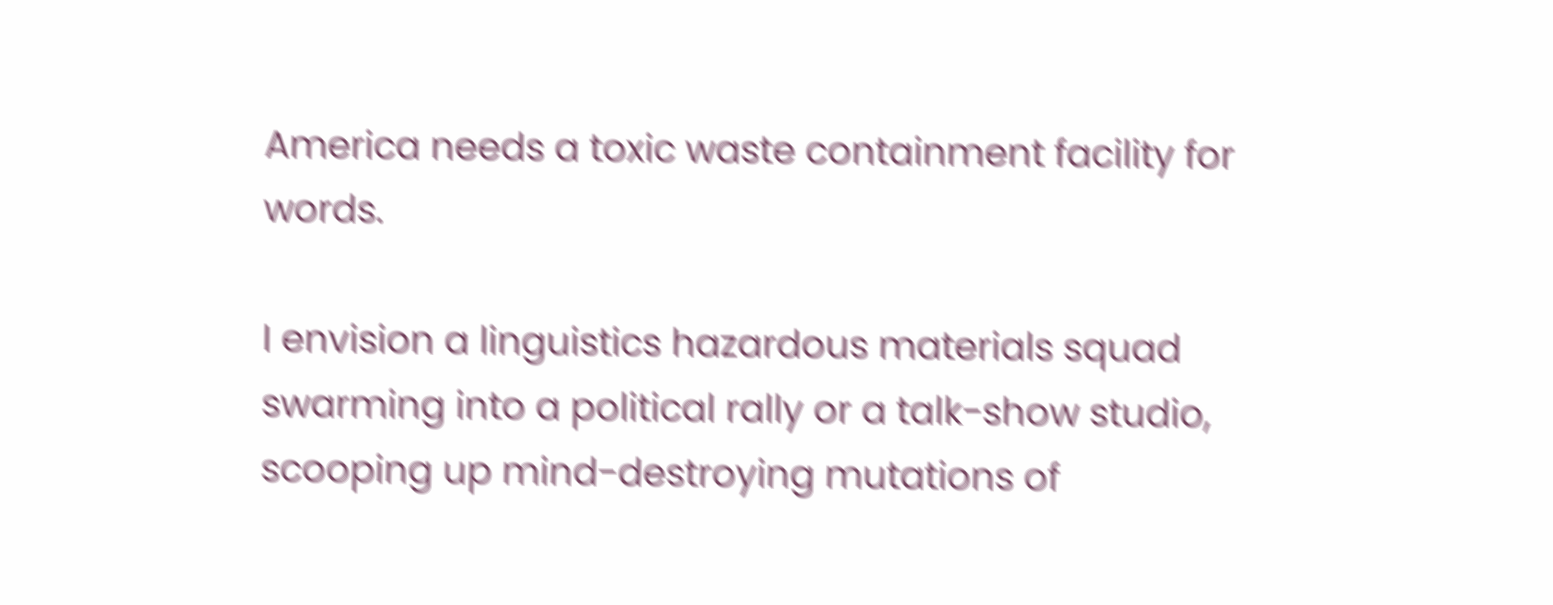America needs a toxic waste containment facility for words.

I envision a linguistics hazardous materials squad swarming into a political rally or a talk-show studio, scooping up mind-destroying mutations of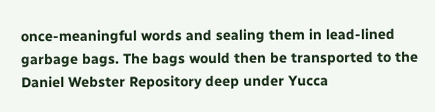once-meaningful words and sealing them in lead-lined garbage bags. The bags would then be transported to the Daniel Webster Repository deep under Yucca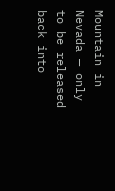Mountain in Nevada — only to be released back into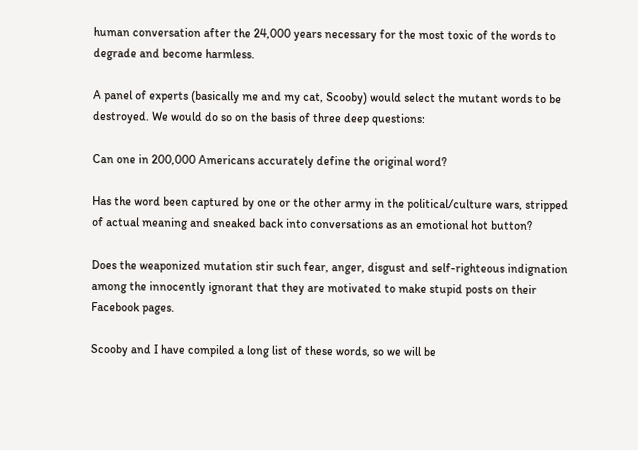human conversation after the 24,000 years necessary for the most toxic of the words to degrade and become harmless.

A panel of experts (basically me and my cat, Scooby) would select the mutant words to be destroyed. We would do so on the basis of three deep questions:

Can one in 200,000 Americans accurately define the original word?

Has the word been captured by one or the other army in the political/culture wars, stripped of actual meaning and sneaked back into conversations as an emotional hot button?

Does the weaponized mutation stir such fear, anger, disgust and self-righteous indignation among the innocently ignorant that they are motivated to make stupid posts on their Facebook pages.

Scooby and I have compiled a long list of these words, so we will be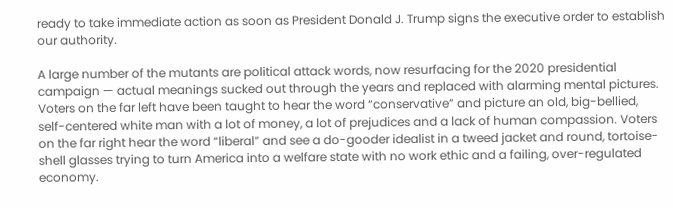ready to take immediate action as soon as President Donald J. Trump signs the executive order to establish our authority.

A large number of the mutants are political attack words, now resurfacing for the 2020 presidential campaign — actual meanings sucked out through the years and replaced with alarming mental pictures. Voters on the far left have been taught to hear the word “conservative” and picture an old, big-bellied, self-centered white man with a lot of money, a lot of prejudices and a lack of human compassion. Voters on the far right hear the word “liberal” and see a do-gooder idealist in a tweed jacket and round, tortoise-shell glasses trying to turn America into a welfare state with no work ethic and a failing, over-regulated economy.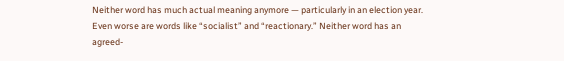Neither word has much actual meaning anymore — particularly in an election year. Even worse are words like “socialist” and “reactionary.” Neither word has an agreed-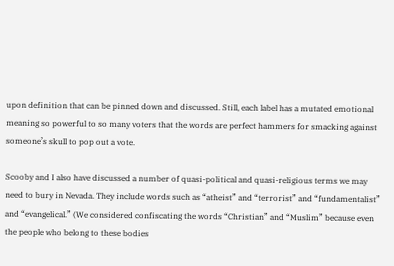upon definition that can be pinned down and discussed. Still, each label has a mutated emotional meaning so powerful to so many voters that the words are perfect hammers for smacking against someone’s skull to pop out a vote.

Scooby and I also have discussed a number of quasi-political and quasi-religious terms we may need to bury in Nevada. They include words such as “atheist” and “terrorist” and “fundamentalist” and “evangelical.” (We considered confiscating the words “Christian” and “Muslim” because even the people who belong to these bodies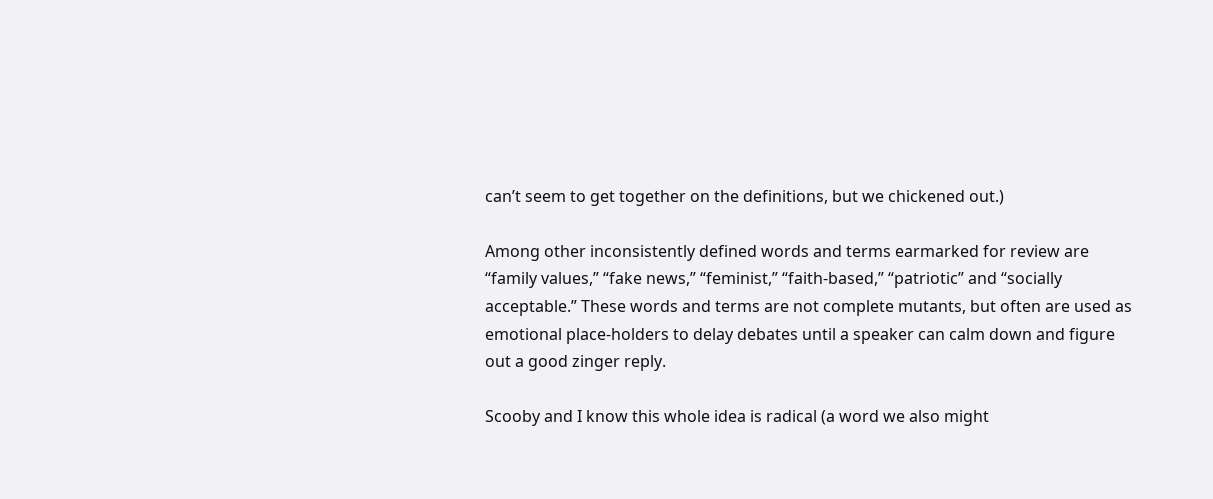can’t seem to get together on the definitions, but we chickened out.)

Among other inconsistently defined words and terms earmarked for review are “family values,” “fake news,” “feminist,” “faith-based,” “patriotic” and “socially acceptable.” These words and terms are not complete mutants, but often are used as emotional place-holders to delay debates until a speaker can calm down and figure out a good zinger reply.

Scooby and I know this whole idea is radical (a word we also might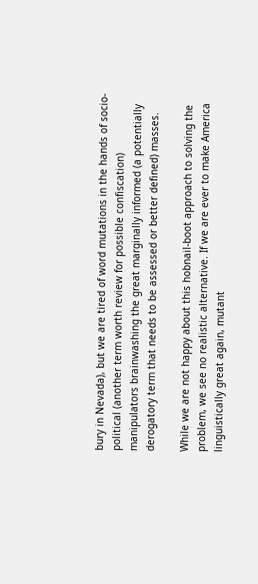bury in Nevada), but we are tired of word mutations in the hands of socio-political (another term worth review for possible confiscation) manipulators brainwashing the great marginally informed (a potentially derogatory term that needs to be assessed or better defined) masses.

While we are not happy about this hobnail-boot approach to solving the problem, we see no realistic alternative. If we are ever to make America linguistically great again, mutant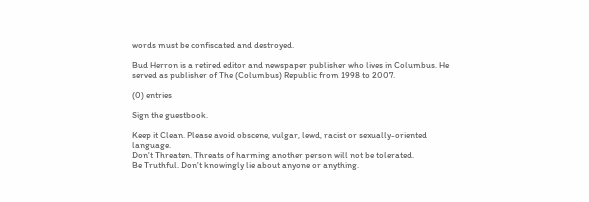words must be confiscated and destroyed.

Bud Herron is a retired editor and newspaper publisher who lives in Columbus. He served as publisher of The (Columbus) Republic from 1998 to 2007.

(0) entries

Sign the guestbook.

Keep it Clean. Please avoid obscene, vulgar, lewd, racist or sexually-oriented language.
Don't Threaten. Threats of harming another person will not be tolerated.
Be Truthful. Don't knowingly lie about anyone or anything.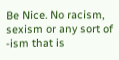Be Nice. No racism, sexism or any sort of -ism that is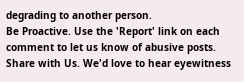degrading to another person.
Be Proactive. Use the 'Report' link on each comment to let us know of abusive posts.
Share with Us. We'd love to hear eyewitness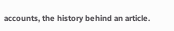accounts, the history behind an article.